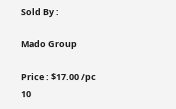Sold By :

Mado Group

Price : $17.00 /pc
10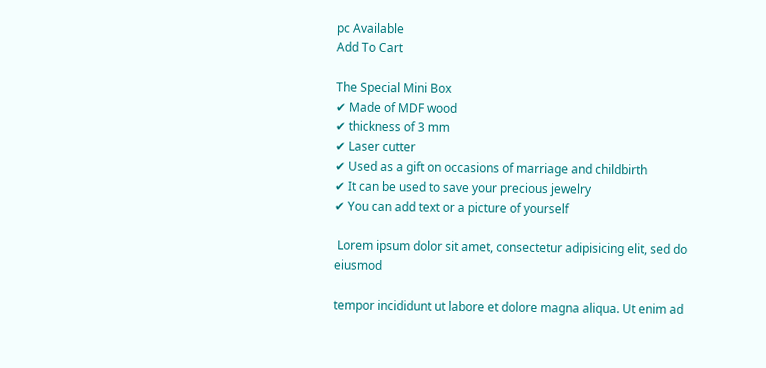pc Available
Add To Cart

The Special Mini Box
✔ Made of MDF wood
✔ thickness of 3 mm
✔ Laser cutter
✔ Used as a gift on occasions of marriage and childbirth
✔ It can be used to save your precious jewelry
✔ You can add text or a picture of yourself

 Lorem ipsum dolor sit amet, consectetur adipisicing elit, sed do eiusmod

tempor incididunt ut labore et dolore magna aliqua. Ut enim ad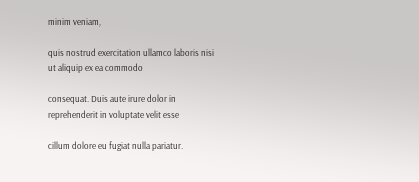minim veniam,

quis nostrud exercitation ullamco laboris nisi ut aliquip ex ea commodo

consequat. Duis aute irure dolor in reprehenderit in voluptate velit esse

cillum dolore eu fugiat nulla pariatur.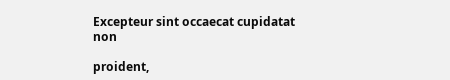Excepteur sint occaecat cupidatat non

proident,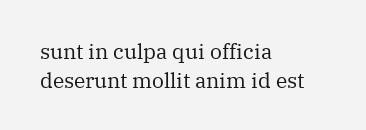sunt in culpa qui officia deserunt mollit anim id est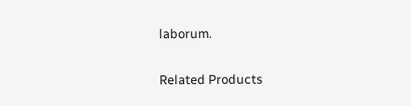laborum.

Related Products